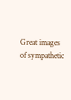Great images of sympathetic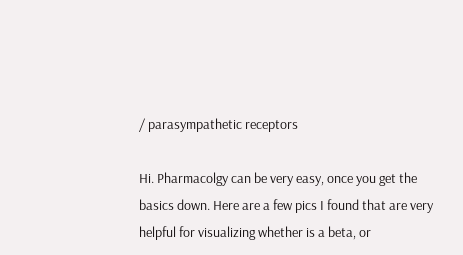/ parasympathetic receptors

Hi. Pharmacolgy can be very easy, once you get the basics down. Here are a few pics I found that are very helpful for visualizing whether is a beta, or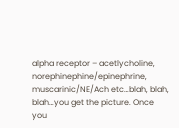alpha receptor – acetlycholine, norephinephine/epinephrine, muscarinic/NE/Ach etc…blah, blah, blah…you get the picture. Once you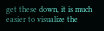get these down, it is much easier to visualize the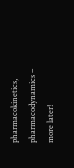pharmacokinetics, pharmacodynamics – more later!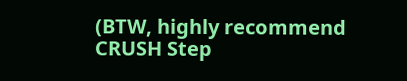(BTW, highly recommend CRUSH Step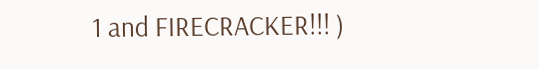1 and FIRECRACKER!!! )